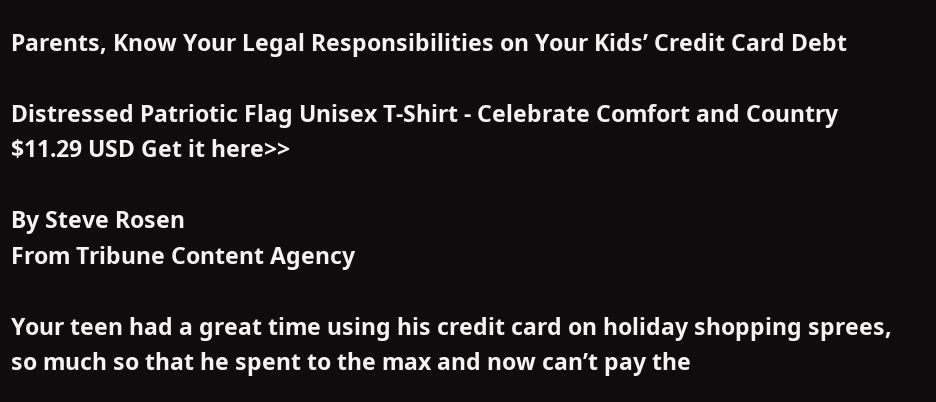Parents, Know Your Legal Responsibilities on Your Kids’ Credit Card Debt

Distressed Patriotic Flag Unisex T-Shirt - Celebrate Comfort and Country $11.29 USD Get it here>>

By Steve Rosen
From Tribune Content Agency

Your teen had a great time using his credit card on holiday shopping sprees, so much so that he spent to the max and now can’t pay the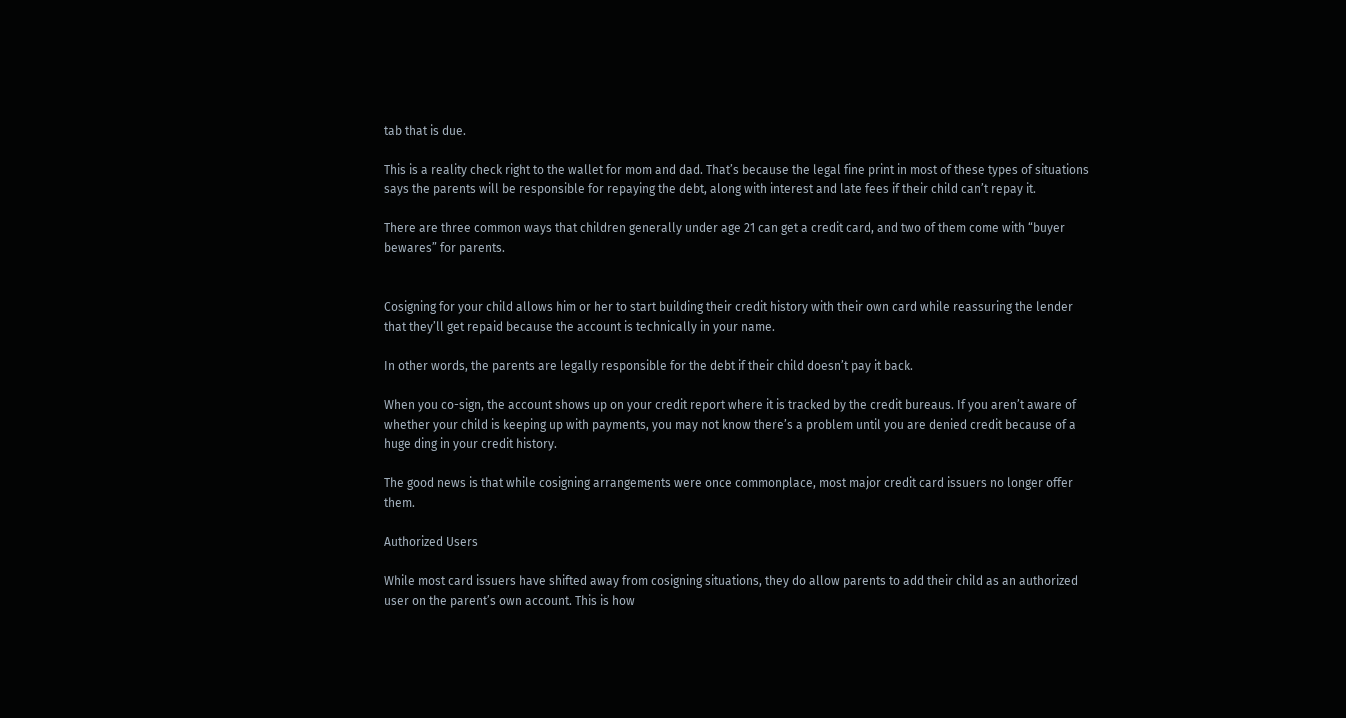tab that is due.

This is a reality check right to the wallet for mom and dad. That’s because the legal fine print in most of these types of situations says the parents will be responsible for repaying the debt, along with interest and late fees if their child can’t repay it.

There are three common ways that children generally under age 21 can get a credit card, and two of them come with “buyer bewares” for parents.


Cosigning for your child allows him or her to start building their credit history with their own card while reassuring the lender that they’ll get repaid because the account is technically in your name.

In other words, the parents are legally responsible for the debt if their child doesn’t pay it back.

When you co-sign, the account shows up on your credit report where it is tracked by the credit bureaus. If you aren’t aware of whether your child is keeping up with payments, you may not know there’s a problem until you are denied credit because of a huge ding in your credit history.

The good news is that while cosigning arrangements were once commonplace, most major credit card issuers no longer offer them.

Authorized Users

While most card issuers have shifted away from cosigning situations, they do allow parents to add their child as an authorized user on the parent’s own account. This is how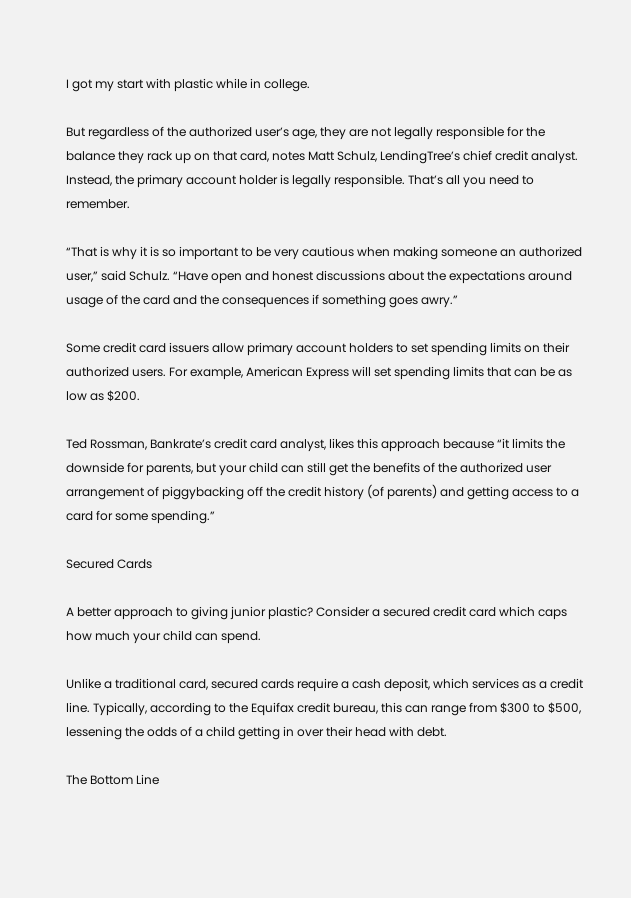I got my start with plastic while in college.

But regardless of the authorized user’s age, they are not legally responsible for the balance they rack up on that card, notes Matt Schulz, LendingTree’s chief credit analyst. Instead, the primary account holder is legally responsible. That’s all you need to remember.

“That is why it is so important to be very cautious when making someone an authorized user,” said Schulz. “Have open and honest discussions about the expectations around usage of the card and the consequences if something goes awry.”

Some credit card issuers allow primary account holders to set spending limits on their authorized users. For example, American Express will set spending limits that can be as low as $200.

Ted Rossman, Bankrate’s credit card analyst, likes this approach because “it limits the downside for parents, but your child can still get the benefits of the authorized user arrangement of piggybacking off the credit history (of parents) and getting access to a card for some spending.”

Secured Cards

A better approach to giving junior plastic? Consider a secured credit card which caps how much your child can spend.

Unlike a traditional card, secured cards require a cash deposit, which services as a credit line. Typically, according to the Equifax credit bureau, this can range from $300 to $500, lessening the odds of a child getting in over their head with debt.

The Bottom Line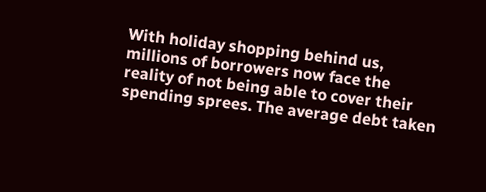With holiday shopping behind us, millions of borrowers now face the reality of not being able to cover their spending sprees. The average debt taken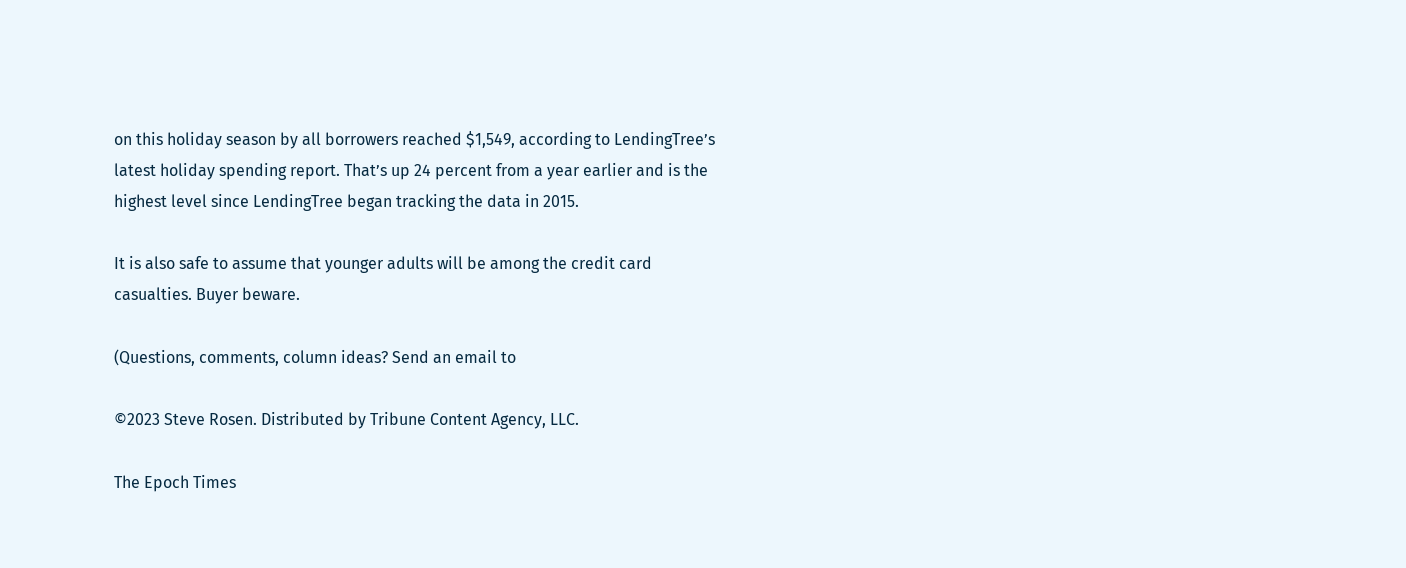on this holiday season by all borrowers reached $1,549, according to LendingTree’s latest holiday spending report. That’s up 24 percent from a year earlier and is the highest level since LendingTree began tracking the data in 2015.

It is also safe to assume that younger adults will be among the credit card casualties. Buyer beware.

(Questions, comments, column ideas? Send an email to

©2023 Steve Rosen. Distributed by Tribune Content Agency, LLC.

The Epoch Times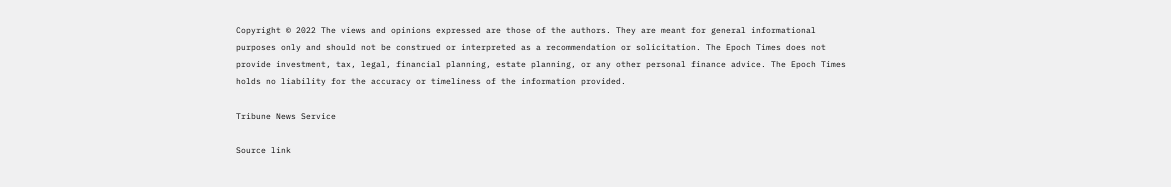Copyright © 2022 The views and opinions expressed are those of the authors. They are meant for general informational purposes only and should not be construed or interpreted as a recommendation or solicitation. The Epoch Times does not provide investment, tax, legal, financial planning, estate planning, or any other personal finance advice. The Epoch Times holds no liability for the accuracy or timeliness of the information provided.

Tribune News Service

Source link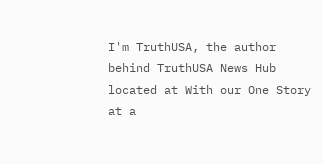I'm TruthUSA, the author behind TruthUSA News Hub located at With our One Story at a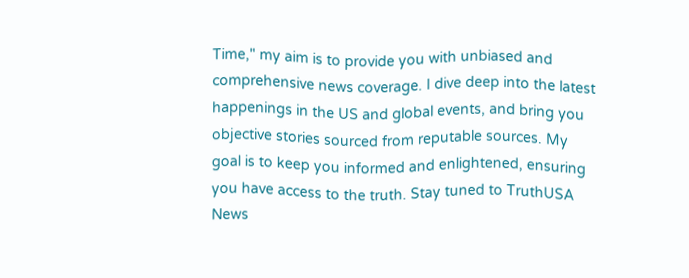Time," my aim is to provide you with unbiased and comprehensive news coverage. I dive deep into the latest happenings in the US and global events, and bring you objective stories sourced from reputable sources. My goal is to keep you informed and enlightened, ensuring you have access to the truth. Stay tuned to TruthUSA News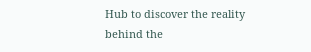Hub to discover the reality behind the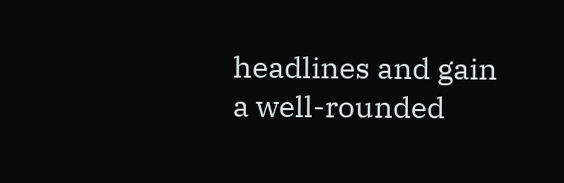headlines and gain a well-rounded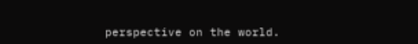perspective on the world.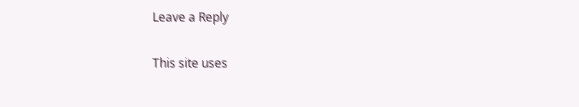Leave a Reply

This site uses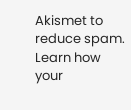Akismet to reduce spam. Learn how your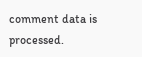comment data is processed.